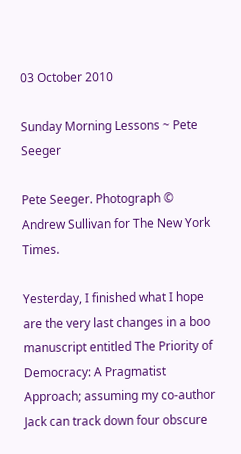03 October 2010

Sunday Morning Lessons ~ Pete Seeger

Pete Seeger. Photograph © Andrew Sullivan for The New York Times.

Yesterday, I finished what I hope are the very last changes in a boo manuscript entitled The Priority of Democracy: A Pragmatist Approach; assuming my co-author Jack can track down four obscure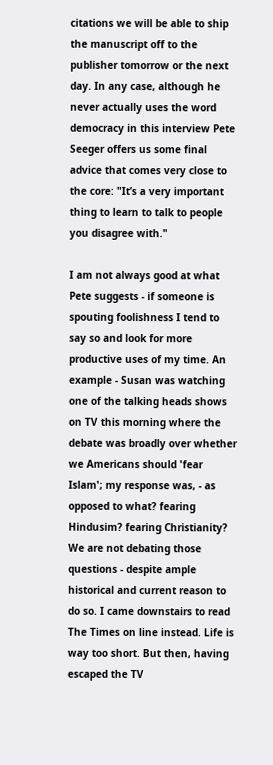citations we will be able to ship the manuscript off to the publisher tomorrow or the next day. In any case, although he never actually uses the word democracy in this interview Pete Seeger offers us some final advice that comes very close to the core: "It’s a very important thing to learn to talk to people you disagree with."

I am not always good at what Pete suggests - if someone is spouting foolishness I tend to say so and look for more productive uses of my time. An example - Susan was watching one of the talking heads shows on TV this morning where the debate was broadly over whether we Americans should 'fear Islam'; my response was, - as opposed to what? fearing Hindusim? fearing Christianity? We are not debating those questions - despite ample historical and current reason to do so. I came downstairs to read The Times on line instead. Life is way too short. But then, having escaped the TV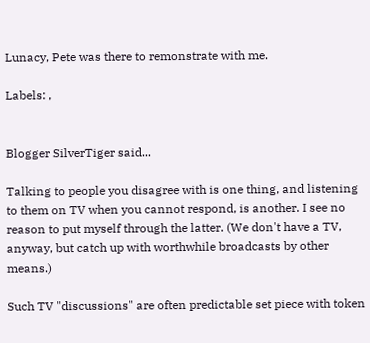Lunacy, Pete was there to remonstrate with me.

Labels: ,


Blogger SilverTiger said...

Talking to people you disagree with is one thing, and listening to them on TV when you cannot respond, is another. I see no reason to put myself through the latter. (We don't have a TV, anyway, but catch up with worthwhile broadcasts by other means.)

Such TV "discussions" are often predictable set piece with token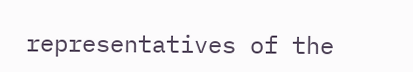representatives of the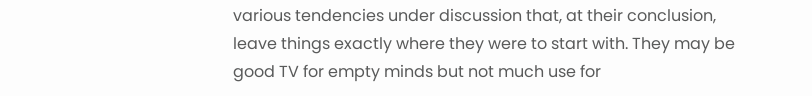various tendencies under discussion that, at their conclusion, leave things exactly where they were to start with. They may be good TV for empty minds but not much use for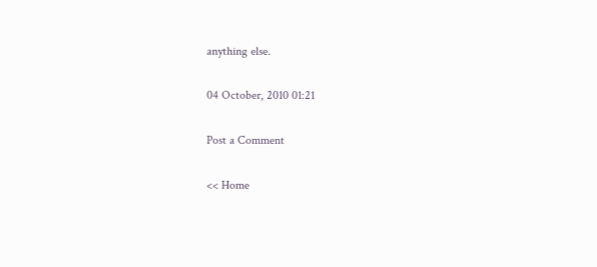anything else.

04 October, 2010 01:21

Post a Comment

<< Home